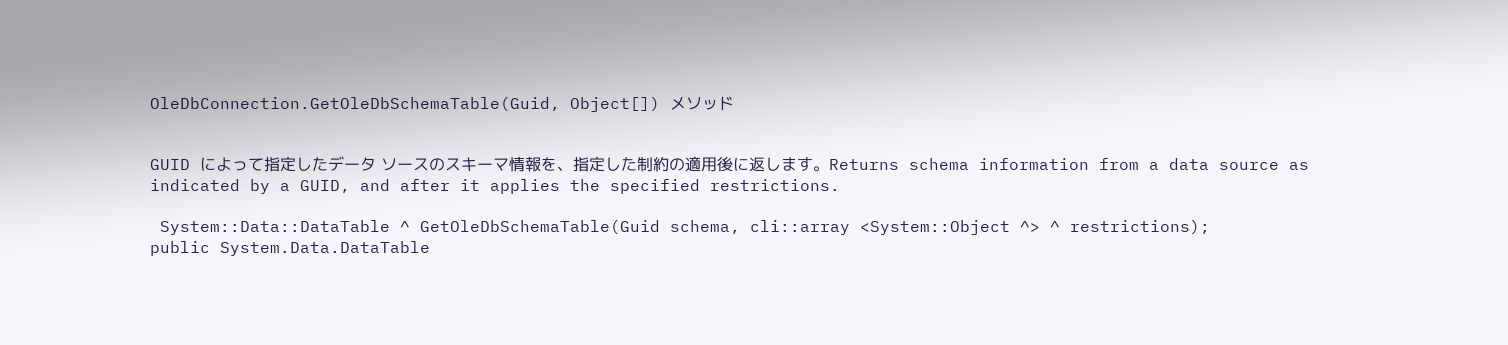OleDbConnection.GetOleDbSchemaTable(Guid, Object[]) メソッド


GUID によって指定したデータ ソースのスキーマ情報を、指定した制約の適用後に返します。Returns schema information from a data source as indicated by a GUID, and after it applies the specified restrictions.

 System::Data::DataTable ^ GetOleDbSchemaTable(Guid schema, cli::array <System::Object ^> ^ restrictions);
public System.Data.DataTable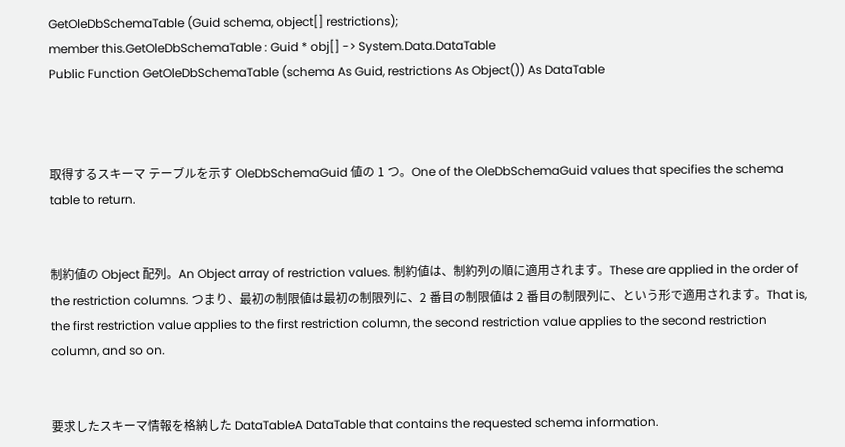GetOleDbSchemaTable (Guid schema, object[] restrictions);
member this.GetOleDbSchemaTable : Guid * obj[] -> System.Data.DataTable
Public Function GetOleDbSchemaTable (schema As Guid, restrictions As Object()) As DataTable



取得するスキーマ テーブルを示す OleDbSchemaGuid 値の 1 つ。One of the OleDbSchemaGuid values that specifies the schema table to return.


制約値の Object 配列。An Object array of restriction values. 制約値は、制約列の順に適用されます。These are applied in the order of the restriction columns. つまり、最初の制限値は最初の制限列に、2 番目の制限値は 2 番目の制限列に、という形で適用されます。That is, the first restriction value applies to the first restriction column, the second restriction value applies to the second restriction column, and so on.


要求したスキーマ情報を格納した DataTableA DataTable that contains the requested schema information.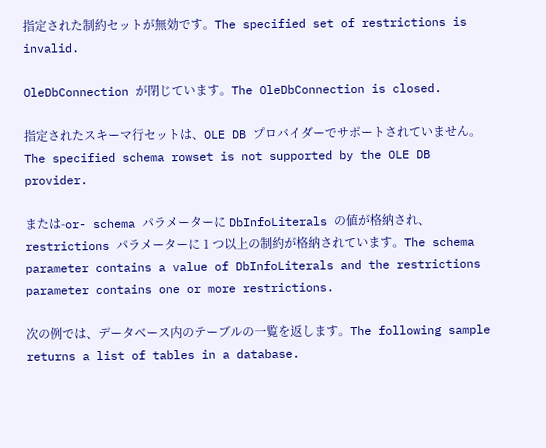指定された制約セットが無効です。The specified set of restrictions is invalid.

OleDbConnection が閉じています。The OleDbConnection is closed.

指定されたスキーマ行セットは、OLE DB プロバイダーでサポートされていません。The specified schema rowset is not supported by the OLE DB provider.

または-or- schema パラメーターに DbInfoLiterals の値が格納され、restrictions パラメーターに 1 つ以上の制約が格納されています。The schema parameter contains a value of DbInfoLiterals and the restrictions parameter contains one or more restrictions.

次の例では、データベース内のテーブルの一覧を返します。The following sample returns a list of tables in a database.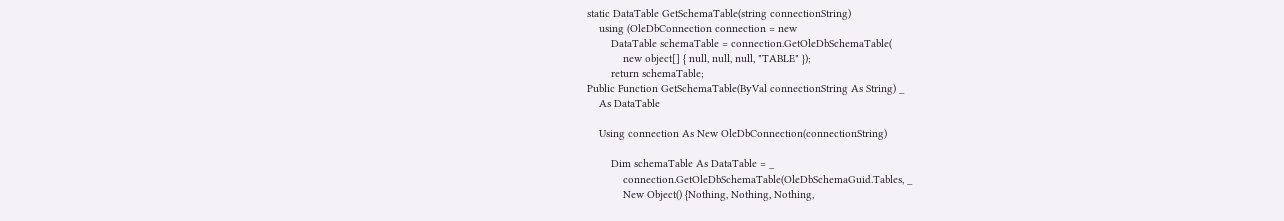static DataTable GetSchemaTable(string connectionString)
    using (OleDbConnection connection = new
        DataTable schemaTable = connection.GetOleDbSchemaTable(
            new object[] { null, null, null, "TABLE" });
        return schemaTable;
Public Function GetSchemaTable(ByVal connectionString As String) _
    As DataTable

    Using connection As New OleDbConnection(connectionString)

        Dim schemaTable As DataTable = _
            connection.GetOleDbSchemaTable(OleDbSchemaGuid.Tables, _
            New Object() {Nothing, Nothing, Nothing,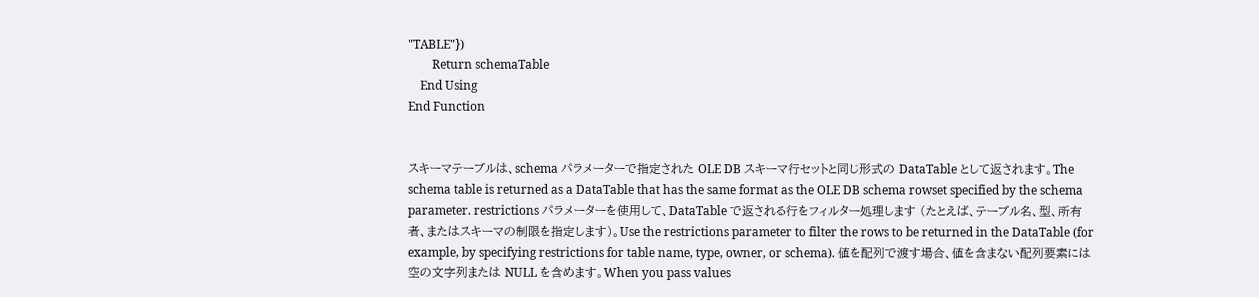"TABLE"})
        Return schemaTable
    End Using
End Function


スキーマテーブルは、schema パラメーターで指定された OLE DB スキーマ行セットと同じ形式の DataTable として返されます。The schema table is returned as a DataTable that has the same format as the OLE DB schema rowset specified by the schema parameter. restrictions パラメーターを使用して、DataTable で返される行をフィルター処理します (たとえば、テーブル名、型、所有者、またはスキーマの制限を指定します)。Use the restrictions parameter to filter the rows to be returned in the DataTable (for example, by specifying restrictions for table name, type, owner, or schema). 値を配列で渡す場合、値を含まない配列要素には空の文字列または NULL を含めます。When you pass values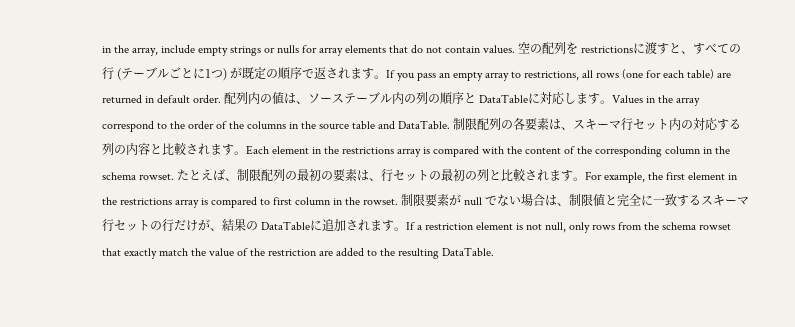in the array, include empty strings or nulls for array elements that do not contain values. 空の配列を restrictionsに渡すと、すべての行 (テーブルごとに1つ) が既定の順序で返されます。If you pass an empty array to restrictions, all rows (one for each table) are returned in default order. 配列内の値は、ソーステーブル内の列の順序と DataTableに対応します。Values in the array correspond to the order of the columns in the source table and DataTable. 制限配列の各要素は、スキーマ行セット内の対応する列の内容と比較されます。Each element in the restrictions array is compared with the content of the corresponding column in the schema rowset. たとえば、制限配列の最初の要素は、行セットの最初の列と比較されます。For example, the first element in the restrictions array is compared to first column in the rowset. 制限要素が null でない場合は、制限値と完全に一致するスキーマ行セットの行だけが、結果の DataTableに追加されます。If a restriction element is not null, only rows from the schema rowset that exactly match the value of the restriction are added to the resulting DataTable.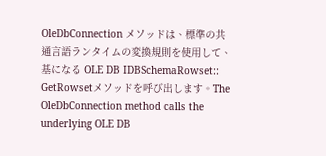OleDbConnection メソッドは、標準の共通言語ランタイムの変換規則を使用して、基になる OLE DB IDBSchemaRowset:: GetRowsetメソッドを呼び出します。The OleDbConnection method calls the underlying OLE DB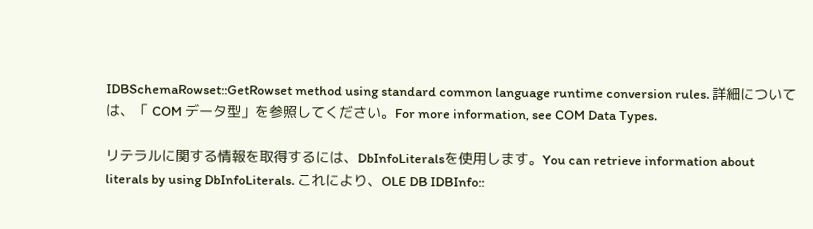IDBSchemaRowset::GetRowset method using standard common language runtime conversion rules. 詳細については、「 COM データ型」を参照してください。For more information, see COM Data Types.

リテラルに関する情報を取得するには、DbInfoLiteralsを使用します。You can retrieve information about literals by using DbInfoLiterals. これにより、OLE DB IDBInfo::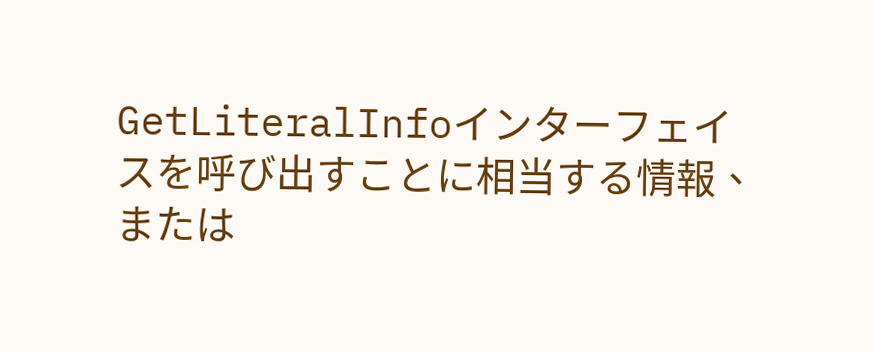GetLiteralInfoインターフェイスを呼び出すことに相当する情報、または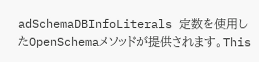adSchemaDBInfoLiterals 定数を使用したOpenSchemaメソッドが提供されます。This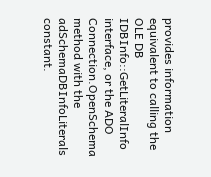provides information equivalent to calling the OLE DB IDBInfo::GetLiteralInfo interface, or the ADO Connection.OpenSchema method with the adSchemaDBInfoLiterals constant.